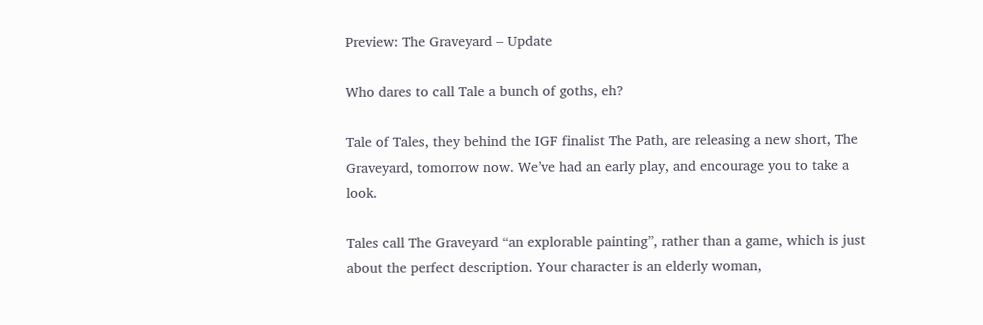Preview: The Graveyard – Update

Who dares to call Tale a bunch of goths, eh?

Tale of Tales, they behind the IGF finalist The Path, are releasing a new short, The Graveyard, tomorrow now. We’ve had an early play, and encourage you to take a look.

Tales call The Graveyard “an explorable painting”, rather than a game, which is just about the perfect description. Your character is an elderly woman,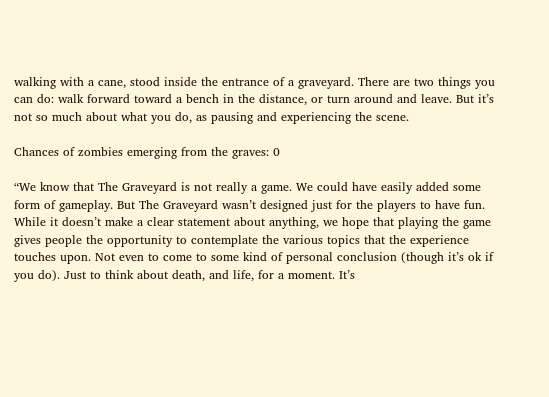walking with a cane, stood inside the entrance of a graveyard. There are two things you can do: walk forward toward a bench in the distance, or turn around and leave. But it’s not so much about what you do, as pausing and experiencing the scene.

Chances of zombies emerging from the graves: 0

“We know that The Graveyard is not really a game. We could have easily added some form of gameplay. But The Graveyard wasn’t designed just for the players to have fun. While it doesn’t make a clear statement about anything, we hope that playing the game gives people the opportunity to contemplate the various topics that the experience touches upon. Not even to come to some kind of personal conclusion (though it’s ok if you do). Just to think about death, and life, for a moment. It’s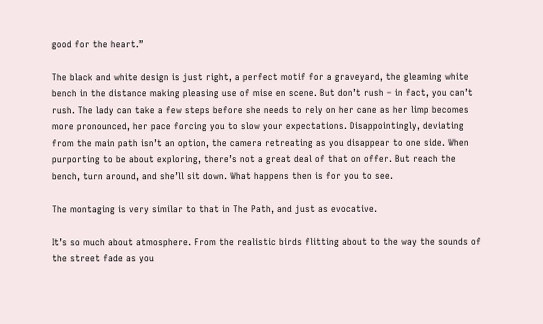good for the heart.”

The black and white design is just right, a perfect motif for a graveyard, the gleaming white bench in the distance making pleasing use of mise en scene. But don’t rush – in fact, you can’t rush. The lady can take a few steps before she needs to rely on her cane as her limp becomes more pronounced, her pace forcing you to slow your expectations. Disappointingly, deviating from the main path isn’t an option, the camera retreating as you disappear to one side. When purporting to be about exploring, there’s not a great deal of that on offer. But reach the bench, turn around, and she’ll sit down. What happens then is for you to see.

The montaging is very similar to that in The Path, and just as evocative.

It’s so much about atmosphere. From the realistic birds flitting about to the way the sounds of the street fade as you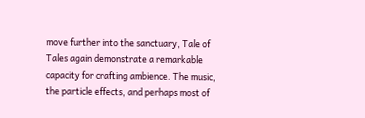move further into the sanctuary, Tale of Tales again demonstrate a remarkable capacity for crafting ambience. The music, the particle effects, and perhaps most of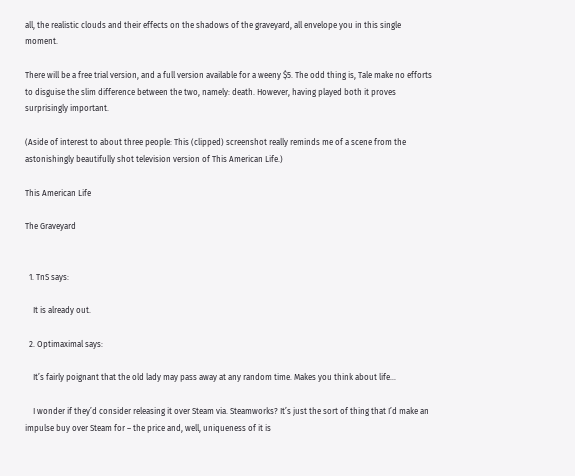all, the realistic clouds and their effects on the shadows of the graveyard, all envelope you in this single moment.

There will be a free trial version, and a full version available for a weeny $5. The odd thing is, Tale make no efforts to disguise the slim difference between the two, namely: death. However, having played both it proves surprisingly important.

(Aside of interest to about three people: This (clipped) screenshot really reminds me of a scene from the astonishingly beautifully shot television version of This American Life.)

This American Life

The Graveyard


  1. TnS says:

    It is already out.

  2. Optimaximal says:

    It’s fairly poignant that the old lady may pass away at any random time. Makes you think about life…

    I wonder if they’d consider releasing it over Steam via. Steamworks? It’s just the sort of thing that I’d make an impulse buy over Steam for – the price and, well, uniqueness of it is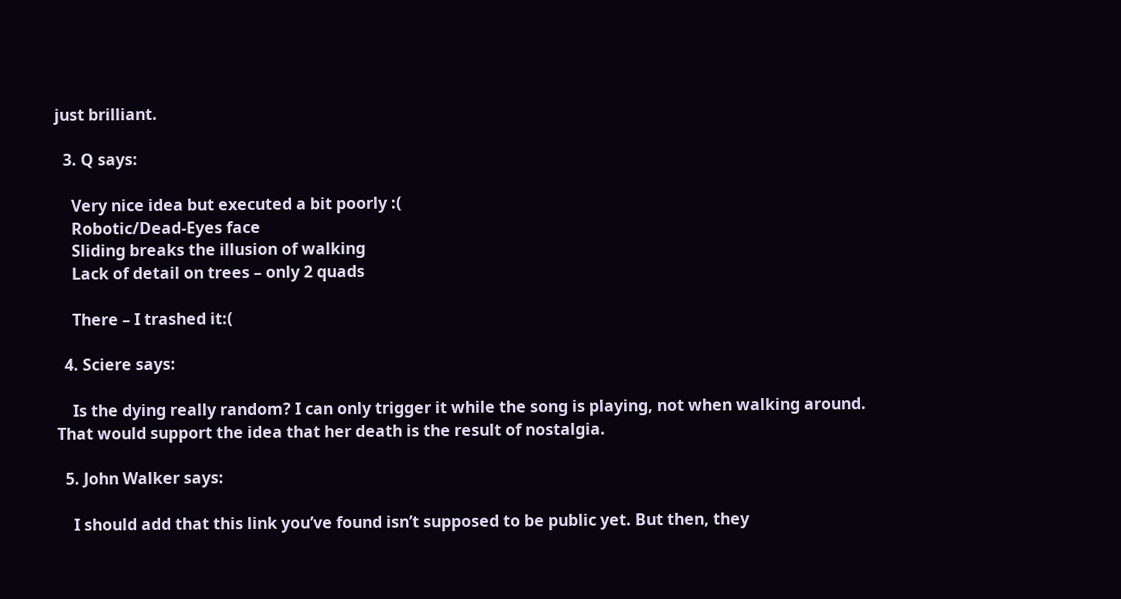just brilliant.

  3. Q says:

    Very nice idea but executed a bit poorly :(
    Robotic/Dead-Eyes face
    Sliding breaks the illusion of walking
    Lack of detail on trees – only 2 quads

    There – I trashed it:(

  4. Sciere says:

    Is the dying really random? I can only trigger it while the song is playing, not when walking around. That would support the idea that her death is the result of nostalgia.

  5. John Walker says:

    I should add that this link you’ve found isn’t supposed to be public yet. But then, they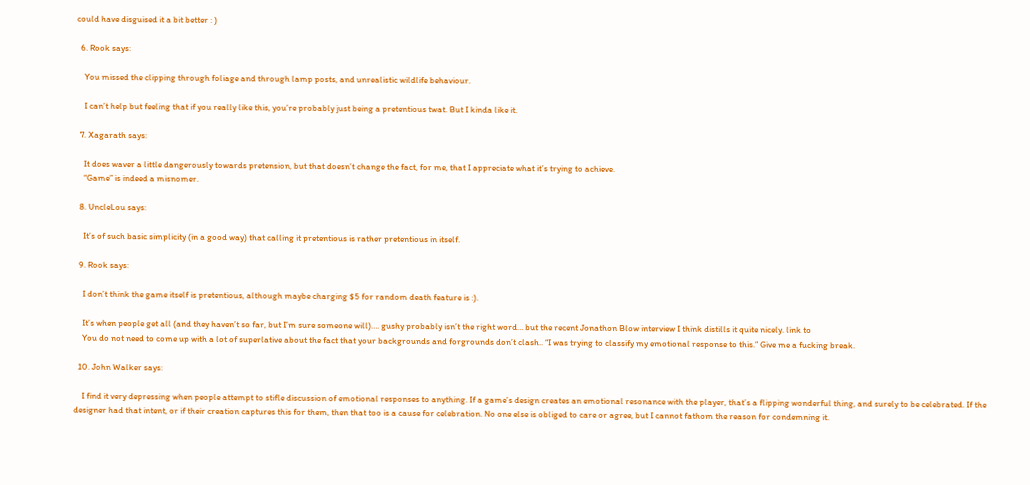could have disguised it a bit better : )

  6. Rook says:

    You missed the clipping through foliage and through lamp posts, and unrealistic wildlife behaviour.

    I can’t help but feeling that if you really like this, you’re probably just being a pretentious twat. But I kinda like it.

  7. Xagarath says:

    It does waver a little dangerously towards pretension, but that doesn’t change the fact, for me, that I appreciate what it’s trying to achieve.
    “Game” is indeed a misnomer.

  8. UncleLou says:

    It’s of such basic simplicity (in a good way) that calling it pretentious is rather pretentious in itself.

  9. Rook says:

    I don’t think the game itself is pretentious, although maybe charging $5 for random death feature is :).

    It’s when people get all (and they haven’t so far, but I’m sure someone will)…. gushy probably isn’t the right word… but the recent Jonathon Blow interview I think distills it quite nicely. link to
    You do not need to come up with a lot of superlative about the fact that your backgrounds and forgrounds don’t clash.. “I was trying to classify my emotional response to this.” Give me a fucking break.

  10. John Walker says:

    I find it very depressing when people attempt to stifle discussion of emotional responses to anything. If a game’s design creates an emotional resonance with the player, that’s a flipping wonderful thing, and surely to be celebrated. If the designer had that intent, or if their creation captures this for them, then that too is a cause for celebration. No one else is obliged to care or agree, but I cannot fathom the reason for condemning it.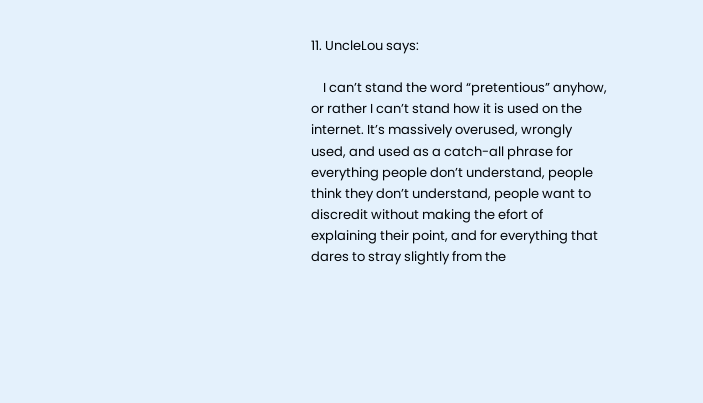11. UncleLou says:

    I can’t stand the word “pretentious” anyhow, or rather I can’t stand how it is used on the internet. It’s massively overused, wrongly used, and used as a catch-all phrase for everything people don’t understand, people think they don’t understand, people want to discredit without making the efort of explaining their point, and for everything that dares to stray slightly from the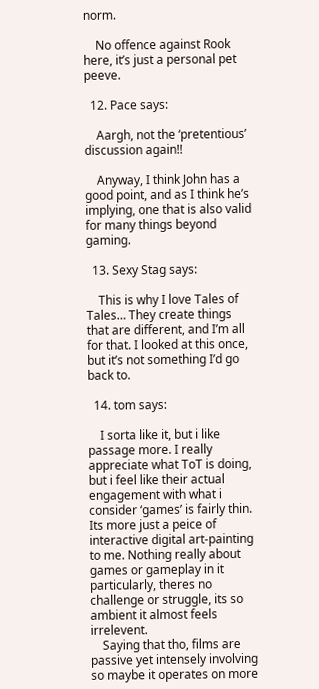norm.

    No offence against Rook here, it’s just a personal pet peeve.

  12. Pace says:

    Aargh, not the ‘pretentious’ discussion again!!

    Anyway, I think John has a good point, and as I think he’s implying, one that is also valid for many things beyond gaming.

  13. Sexy Stag says:

    This is why I love Tales of Tales… They create things that are different, and I’m all for that. I looked at this once, but it’s not something I’d go back to.

  14. tom says:

    I sorta like it, but i like passage more. I really appreciate what ToT is doing, but i feel like their actual engagement with what i consider ‘games’ is fairly thin. Its more just a peice of interactive digital art-painting to me. Nothing really about games or gameplay in it particularly, theres no challenge or struggle, its so ambient it almost feels irrelevent.
    Saying that tho, films are passive yet intensely involving so maybe it operates on more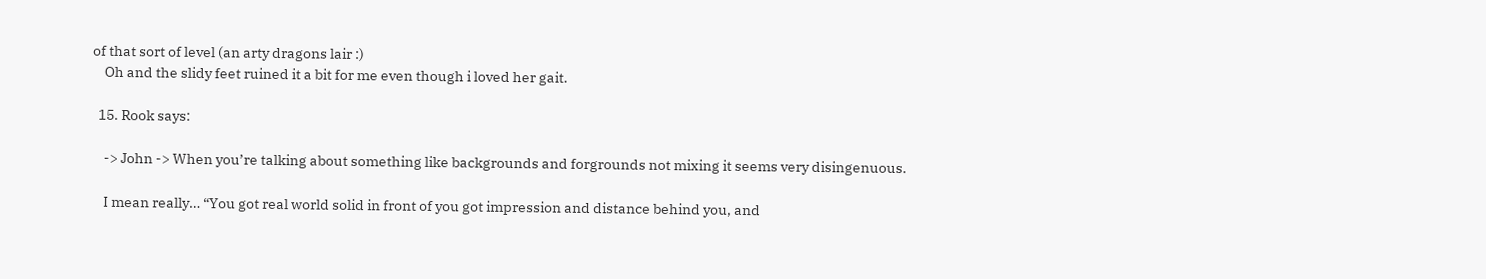of that sort of level (an arty dragons lair :)
    Oh and the slidy feet ruined it a bit for me even though i loved her gait.

  15. Rook says:

    -> John -> When you’re talking about something like backgrounds and forgrounds not mixing it seems very disingenuous.

    I mean really… “You got real world solid in front of you got impression and distance behind you, and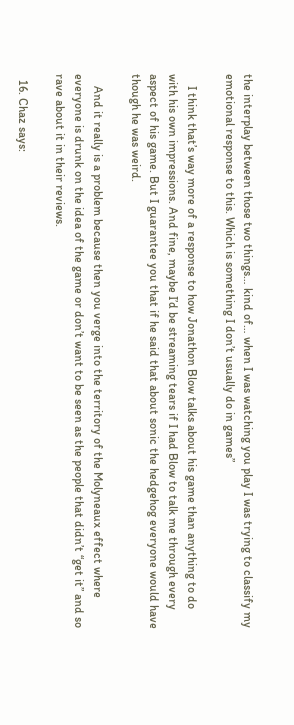the interplay between those two things… kind of… when I was watching you play I was trying to classify my emotional response to this. Which is something I don’t usually do in games”

    I think that’s way more of a response to how Jonathon Blow talks about his game than anything to do with his own impressions. And fine, maybe I’d be streaming tears if I had Blow to talk me through every aspect of his game. But I guarantee you that if he said that about sonic the hedgehog everyone would have though he was weird.

    And it really is a problem because then you verge into the territory of the Molyneaux effect where everyone is drunk on the idea of the game or don’t want to be seen as the people that didn’t “get it” and so rave about it in their reviews.

  16. Chaz says: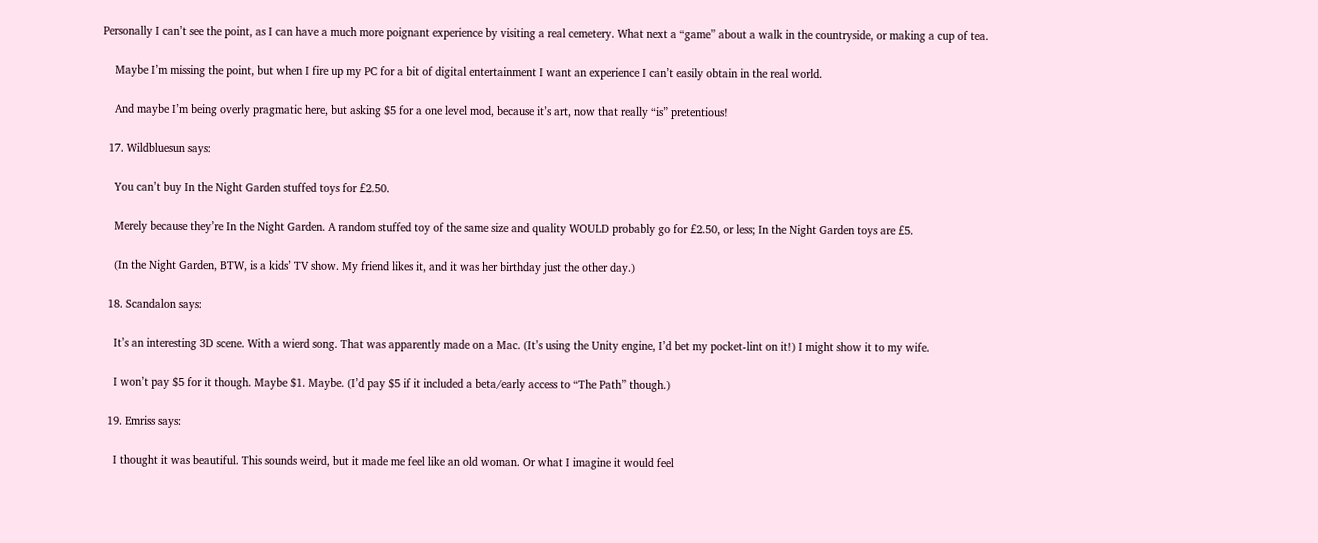Personally I can’t see the point, as I can have a much more poignant experience by visiting a real cemetery. What next a “game” about a walk in the countryside, or making a cup of tea.

    Maybe I’m missing the point, but when I fire up my PC for a bit of digital entertainment I want an experience I can’t easily obtain in the real world.

    And maybe I’m being overly pragmatic here, but asking $5 for a one level mod, because it’s art, now that really “is” pretentious!

  17. Wildbluesun says:

    You can’t buy In the Night Garden stuffed toys for £2.50.

    Merely because they’re In the Night Garden. A random stuffed toy of the same size and quality WOULD probably go for £2.50, or less; In the Night Garden toys are £5.

    (In the Night Garden, BTW, is a kids’ TV show. My friend likes it, and it was her birthday just the other day.)

  18. Scandalon says:

    It’s an interesting 3D scene. With a wierd song. That was apparently made on a Mac. (It’s using the Unity engine, I’d bet my pocket-lint on it!) I might show it to my wife.

    I won’t pay $5 for it though. Maybe $1. Maybe. (I’d pay $5 if it included a beta/early access to “The Path” though.)

  19. Emriss says:

    I thought it was beautiful. This sounds weird, but it made me feel like an old woman. Or what I imagine it would feel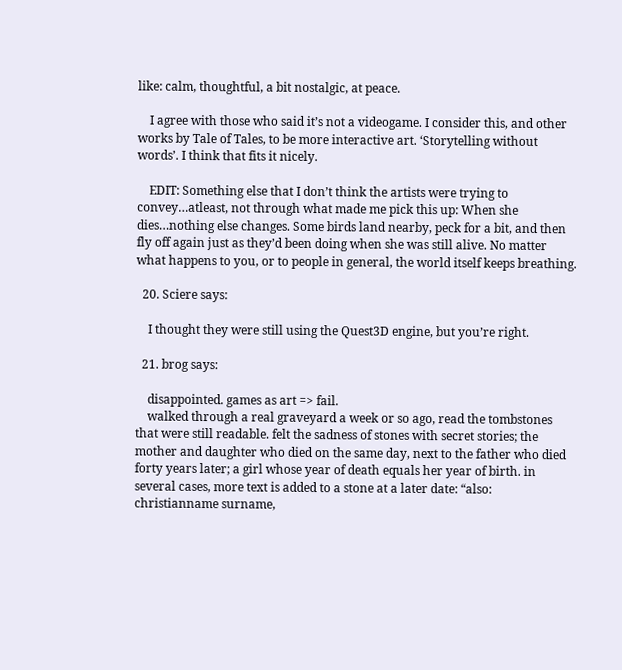like: calm, thoughtful, a bit nostalgic, at peace.

    I agree with those who said it’s not a videogame. I consider this, and other works by Tale of Tales, to be more interactive art. ‘Storytelling without words’. I think that fits it nicely.

    EDIT: Something else that I don’t think the artists were trying to convey…atleast, not through what made me pick this up: When she dies…nothing else changes. Some birds land nearby, peck for a bit, and then fly off again just as they’d been doing when she was still alive. No matter what happens to you, or to people in general, the world itself keeps breathing.

  20. Sciere says:

    I thought they were still using the Quest3D engine, but you’re right.

  21. brog says:

    disappointed. games as art => fail.
    walked through a real graveyard a week or so ago, read the tombstones that were still readable. felt the sadness of stones with secret stories; the mother and daughter who died on the same day, next to the father who died forty years later; a girl whose year of death equals her year of birth. in several cases, more text is added to a stone at a later date: “also: christianname surname,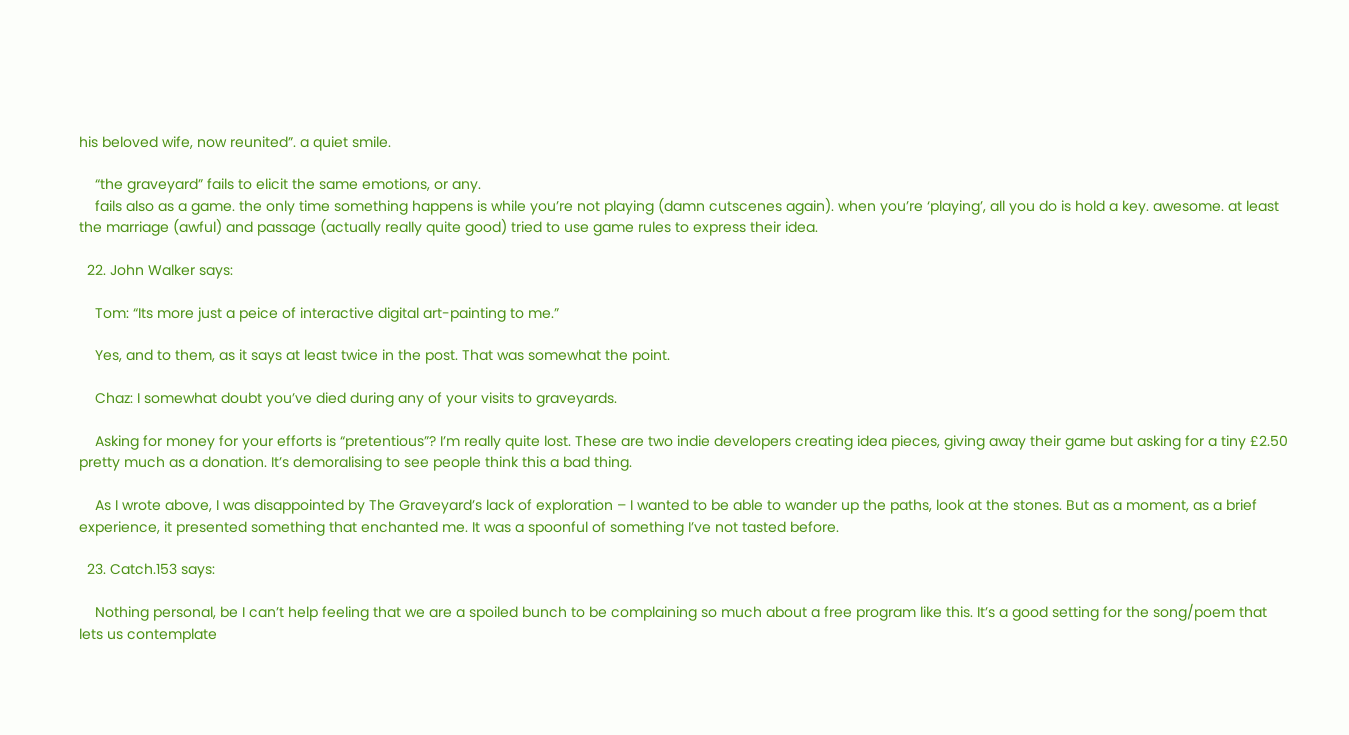his beloved wife, now reunited”. a quiet smile.

    “the graveyard” fails to elicit the same emotions, or any.
    fails also as a game. the only time something happens is while you’re not playing (damn cutscenes again). when you’re ‘playing’, all you do is hold a key. awesome. at least the marriage (awful) and passage (actually really quite good) tried to use game rules to express their idea.

  22. John Walker says:

    Tom: “Its more just a peice of interactive digital art-painting to me.”

    Yes, and to them, as it says at least twice in the post. That was somewhat the point.

    Chaz: I somewhat doubt you’ve died during any of your visits to graveyards.

    Asking for money for your efforts is “pretentious”? I’m really quite lost. These are two indie developers creating idea pieces, giving away their game but asking for a tiny £2.50 pretty much as a donation. It’s demoralising to see people think this a bad thing.

    As I wrote above, I was disappointed by The Graveyard’s lack of exploration – I wanted to be able to wander up the paths, look at the stones. But as a moment, as a brief experience, it presented something that enchanted me. It was a spoonful of something I’ve not tasted before.

  23. Catch.153 says:

    Nothing personal, be I can’t help feeling that we are a spoiled bunch to be complaining so much about a free program like this. It’s a good setting for the song/poem that lets us contemplate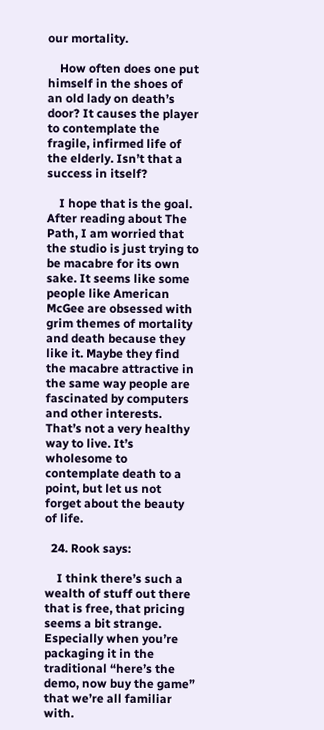our mortality.

    How often does one put himself in the shoes of an old lady on death’s door? It causes the player to contemplate the fragile, infirmed life of the elderly. Isn’t that a success in itself?

    I hope that is the goal. After reading about The Path, I am worried that the studio is just trying to be macabre for its own sake. It seems like some people like American McGee are obsessed with grim themes of mortality and death because they like it. Maybe they find the macabre attractive in the same way people are fascinated by computers and other interests. That’s not a very healthy way to live. It’s wholesome to contemplate death to a point, but let us not forget about the beauty of life.

  24. Rook says:

    I think there’s such a wealth of stuff out there that is free, that pricing seems a bit strange. Especially when you’re packaging it in the traditional “here’s the demo, now buy the game” that we’re all familiar with.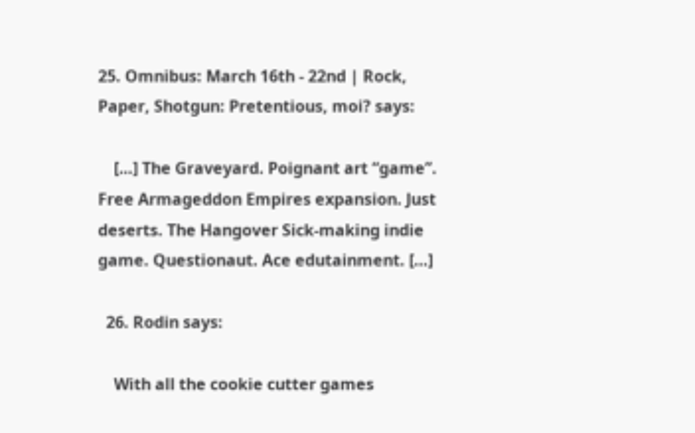25. Omnibus: March 16th - 22nd | Rock, Paper, Shotgun: Pretentious, moi? says:

    […] The Graveyard. Poignant art “game”. Free Armageddon Empires expansion. Just deserts. The Hangover Sick-making indie game. Questionaut. Ace edutainment. […]

  26. Rodin says:

    With all the cookie cutter games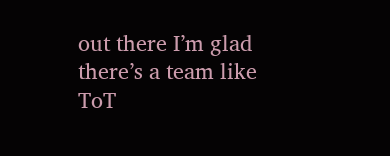out there I’m glad there’s a team like ToT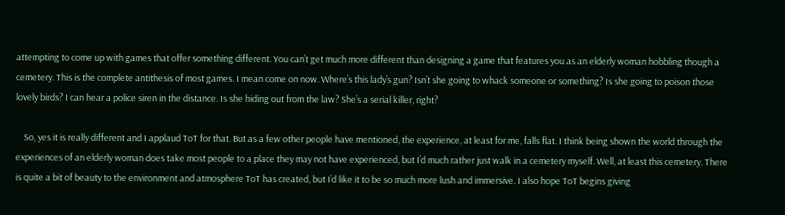attempting to come up with games that offer something different. You can’t get much more different than designing a game that features you as an elderly woman hobbling though a cemetery. This is the complete antithesis of most games. I mean come on now. Where’s this lady’s gun? Isn’t she going to whack someone or something? Is she going to poison those lovely birds? I can hear a police siren in the distance. Is she hiding out from the law? She’s a serial killer, right?

    So, yes it is really different and I applaud ToT for that. But as a few other people have mentioned, the experience, at least for me, falls flat. I think being shown the world through the experiences of an elderly woman does take most people to a place they may not have experienced, but I’d much rather just walk in a cemetery myself. Well, at least this cemetery. There is quite a bit of beauty to the environment and atmosphere ToT has created, but I’d like it to be so much more lush and immersive. I also hope ToT begins giving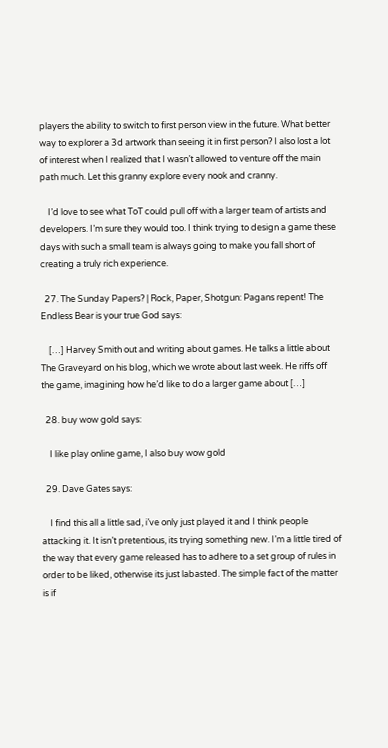players the ability to switch to first person view in the future. What better way to explorer a 3d artwork than seeing it in first person? I also lost a lot of interest when I realized that I wasn’t allowed to venture off the main path much. Let this granny explore every nook and cranny.

    I’d love to see what ToT could pull off with a larger team of artists and developers. I’m sure they would too. I think trying to design a game these days with such a small team is always going to make you fall short of creating a truly rich experience.

  27. The Sunday Papers? | Rock, Paper, Shotgun: Pagans repent! The Endless Bear is your true God says:

    […] Harvey Smith out and writing about games. He talks a little about The Graveyard on his blog, which we wrote about last week. He riffs off the game, imagining how he’d like to do a larger game about […]

  28. buy wow gold says:

    I like play online game, I also buy wow gold

  29. Dave Gates says:

    I find this all a little sad, i’ve only just played it and I think people attacking it. It isn’t pretentious, its trying something new. I’m a little tired of the way that every game released has to adhere to a set group of rules in order to be liked, otherwise its just labasted. The simple fact of the matter is if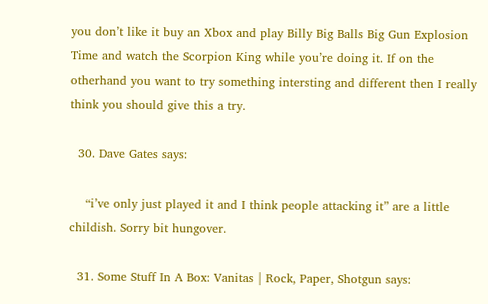you don’t like it buy an Xbox and play Billy Big Balls Big Gun Explosion Time and watch the Scorpion King while you’re doing it. If on the otherhand you want to try something intersting and different then I really think you should give this a try.

  30. Dave Gates says:

    “i’ve only just played it and I think people attacking it” are a little childish. Sorry bit hungover.

  31. Some Stuff In A Box: Vanitas | Rock, Paper, Shotgun says: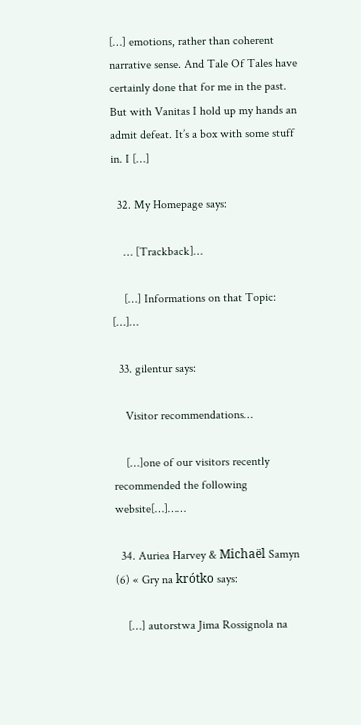[…] emotions, rather than coherent narrative sense. And Tale Of Tales have certainly done that for me in the past. But with Vanitas I hold up my hands an admit defeat. It’s a box with some stuff in. I […]

  32. My Homepage says:

    … [Trackback]…

    […] Informations on that Topic: […]…

  33. gilentur says:

    Visitor recommendations…

    […]one of our visitors recently recommended the following website[…]……

  34. Auriea Harvey & Michaël Samyn (6) « Gry na krótko says:

    […] autorstwa Jima Rossignola na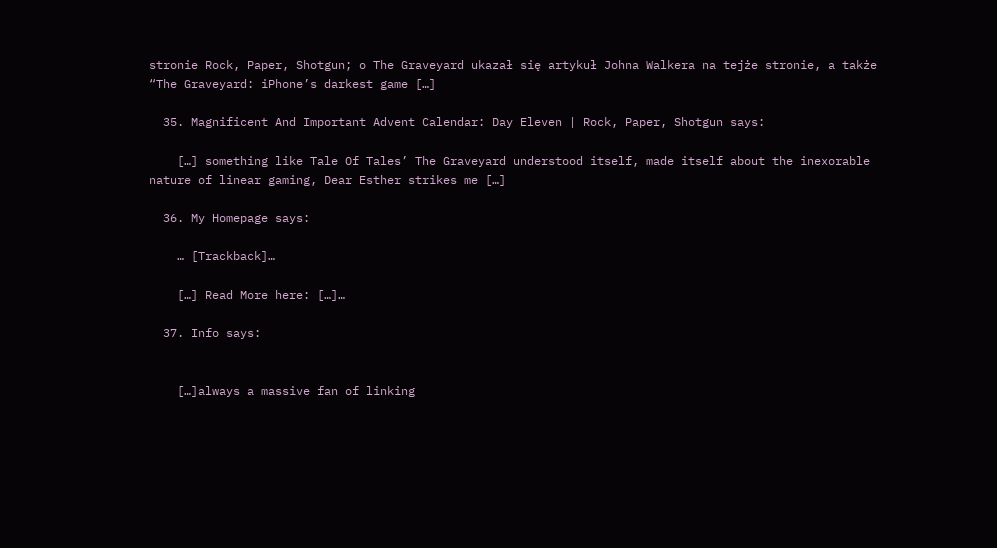stronie Rock, Paper, Shotgun; o The Graveyard ukazał się artykuł Johna Walkera na tejże stronie, a także “The Graveyard: iPhone’s darkest game […]

  35. Magnificent And Important Advent Calendar: Day Eleven | Rock, Paper, Shotgun says:

    […] something like Tale Of Tales’ The Graveyard understood itself, made itself about the inexorable nature of linear gaming, Dear Esther strikes me […]

  36. My Homepage says:

    … [Trackback]…

    […] Read More here: […]…

  37. Info says:


    […]always a massive fan of linking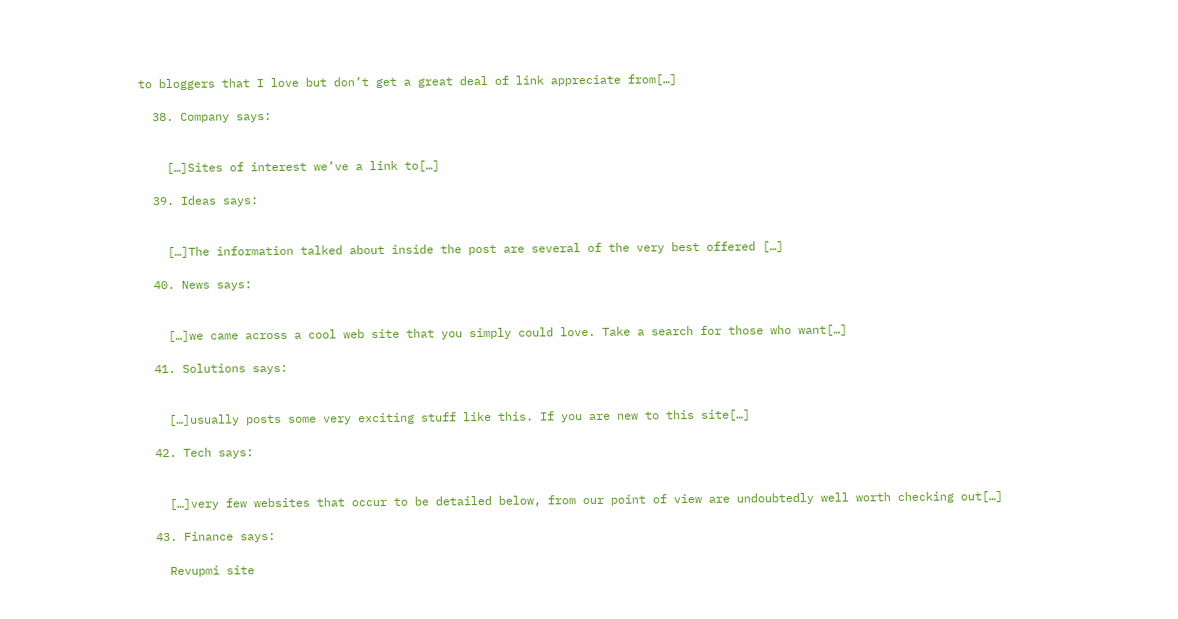to bloggers that I love but don’t get a great deal of link appreciate from[…]

  38. Company says:


    […]Sites of interest we’ve a link to[…]

  39. Ideas says:


    […]The information talked about inside the post are several of the very best offered […]

  40. News says:


    […]we came across a cool web site that you simply could love. Take a search for those who want[…]

  41. Solutions says:


    […]usually posts some very exciting stuff like this. If you are new to this site[…]

  42. Tech says:


    […]very few websites that occur to be detailed below, from our point of view are undoubtedly well worth checking out[…]

  43. Finance says:

    Revupmi site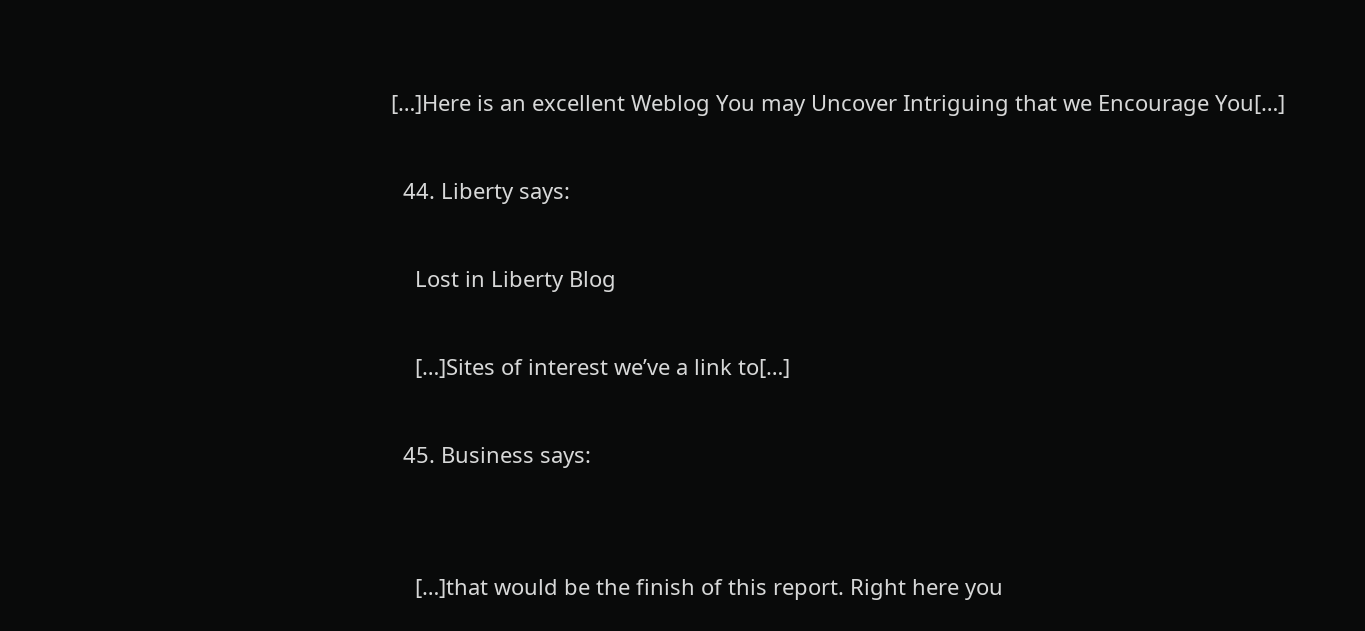[…]Here is an excellent Weblog You may Uncover Intriguing that we Encourage You[…]

  44. Liberty says:

    Lost in Liberty Blog

    […]Sites of interest we’ve a link to[…]

  45. Business says:


    […]that would be the finish of this report. Right here you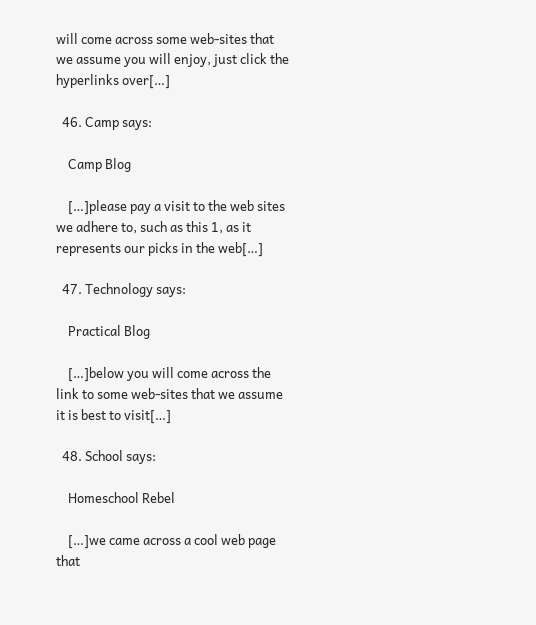will come across some web-sites that we assume you will enjoy, just click the hyperlinks over[…]

  46. Camp says:

    Camp Blog

    […]please pay a visit to the web sites we adhere to, such as this 1, as it represents our picks in the web[…]

  47. Technology says:

    Practical Blog

    […]below you will come across the link to some web-sites that we assume it is best to visit[…]

  48. School says:

    Homeschool Rebel

    […]we came across a cool web page that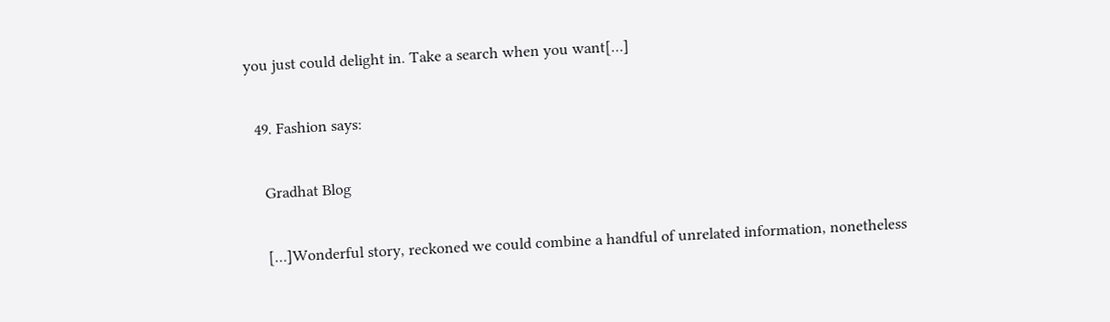you just could delight in. Take a search when you want[…]

  49. Fashion says:

    Gradhat Blog

    […]Wonderful story, reckoned we could combine a handful of unrelated information, nonetheless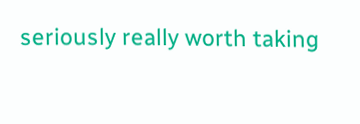seriously really worth taking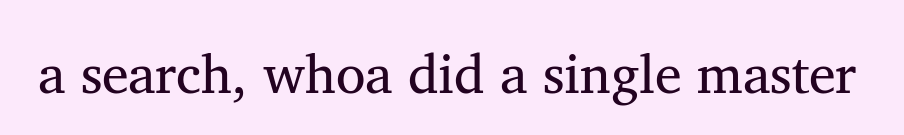a search, whoa did a single master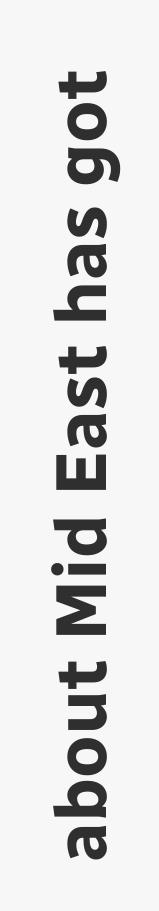about Mid East has got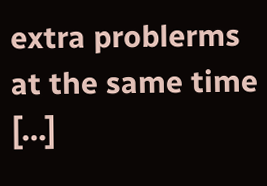extra problerms at the same time […]